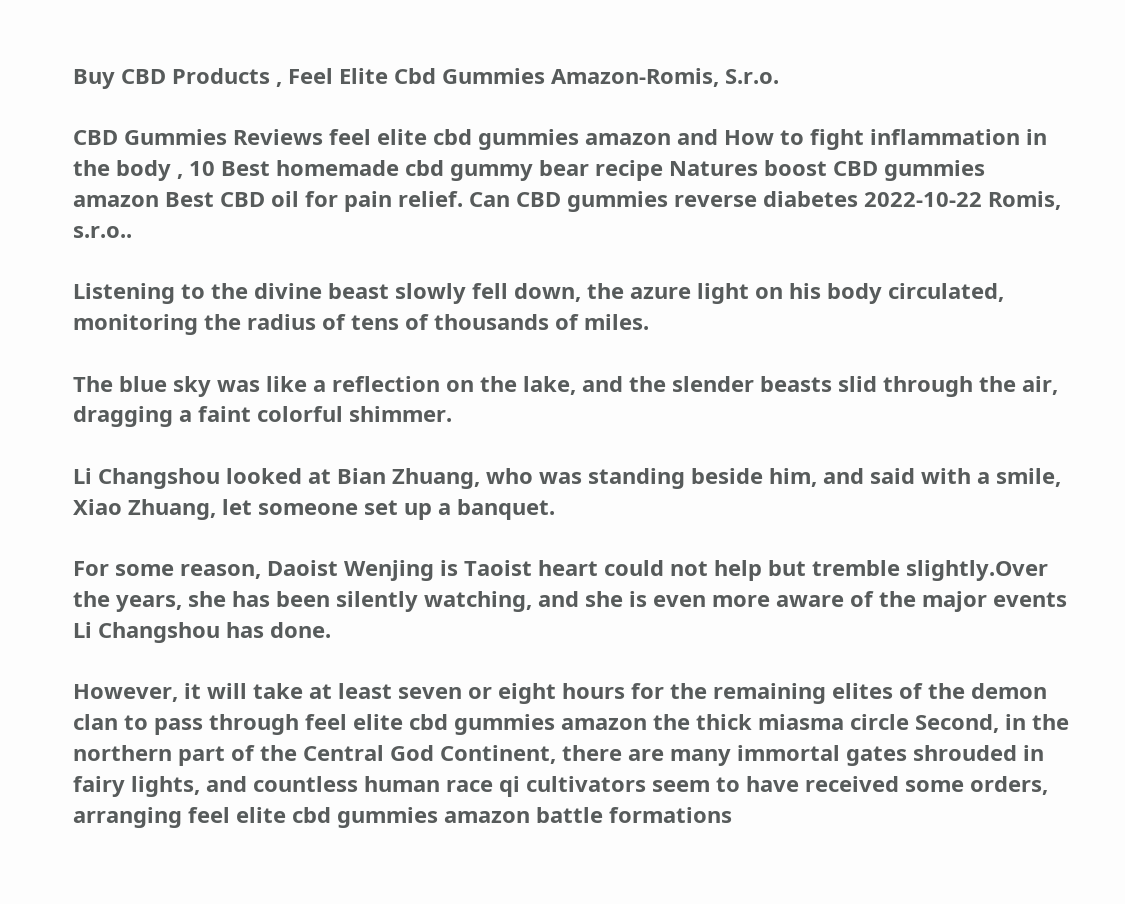Buy CBD Products , Feel Elite Cbd Gummies Amazon-Romis, S.r.o.

CBD Gummies Reviews feel elite cbd gummies amazon and How to fight inflammation in the body , 10 Best homemade cbd gummy bear recipe Natures boost CBD gummies amazon Best CBD oil for pain relief. Can CBD gummies reverse diabetes 2022-10-22 Romis, s.r.o..

Listening to the divine beast slowly fell down, the azure light on his body circulated, monitoring the radius of tens of thousands of miles.

The blue sky was like a reflection on the lake, and the slender beasts slid through the air, dragging a faint colorful shimmer.

Li Changshou looked at Bian Zhuang, who was standing beside him, and said with a smile, Xiao Zhuang, let someone set up a banquet.

For some reason, Daoist Wenjing is Taoist heart could not help but tremble slightly.Over the years, she has been silently watching, and she is even more aware of the major events Li Changshou has done.

However, it will take at least seven or eight hours for the remaining elites of the demon clan to pass through feel elite cbd gummies amazon the thick miasma circle Second, in the northern part of the Central God Continent, there are many immortal gates shrouded in fairy lights, and countless human race qi cultivators seem to have received some orders, arranging feel elite cbd gummies amazon battle formations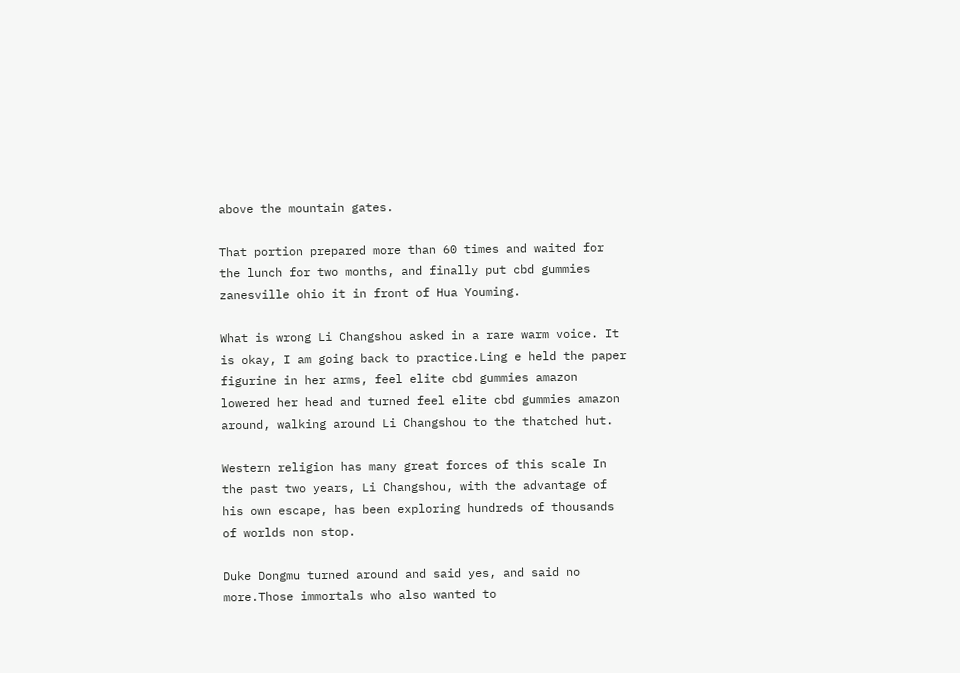above the mountain gates.

That portion prepared more than 60 times and waited for the lunch for two months, and finally put cbd gummies zanesville ohio it in front of Hua Youming.

What is wrong Li Changshou asked in a rare warm voice. It is okay, I am going back to practice.Ling e held the paper figurine in her arms, feel elite cbd gummies amazon lowered her head and turned feel elite cbd gummies amazon around, walking around Li Changshou to the thatched hut.

Western religion has many great forces of this scale In the past two years, Li Changshou, with the advantage of his own escape, has been exploring hundreds of thousands of worlds non stop.

Duke Dongmu turned around and said yes, and said no more.Those immortals who also wanted to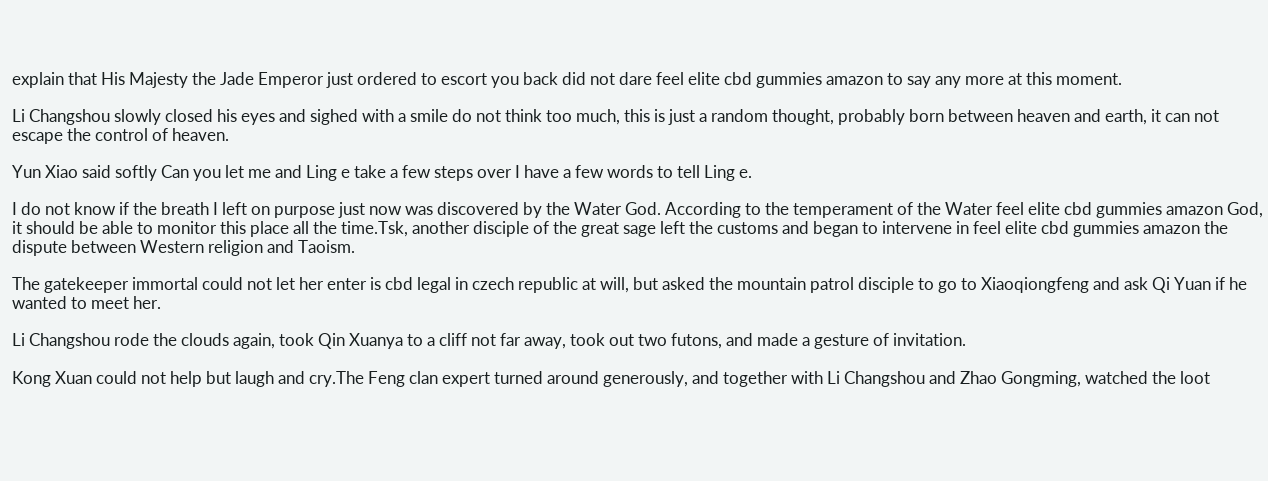explain that His Majesty the Jade Emperor just ordered to escort you back did not dare feel elite cbd gummies amazon to say any more at this moment.

Li Changshou slowly closed his eyes and sighed with a smile do not think too much, this is just a random thought, probably born between heaven and earth, it can not escape the control of heaven.

Yun Xiao said softly Can you let me and Ling e take a few steps over I have a few words to tell Ling e.

I do not know if the breath I left on purpose just now was discovered by the Water God. According to the temperament of the Water feel elite cbd gummies amazon God, it should be able to monitor this place all the time.Tsk, another disciple of the great sage left the customs and began to intervene in feel elite cbd gummies amazon the dispute between Western religion and Taoism.

The gatekeeper immortal could not let her enter is cbd legal in czech republic at will, but asked the mountain patrol disciple to go to Xiaoqiongfeng and ask Qi Yuan if he wanted to meet her.

Li Changshou rode the clouds again, took Qin Xuanya to a cliff not far away, took out two futons, and made a gesture of invitation.

Kong Xuan could not help but laugh and cry.The Feng clan expert turned around generously, and together with Li Changshou and Zhao Gongming, watched the loot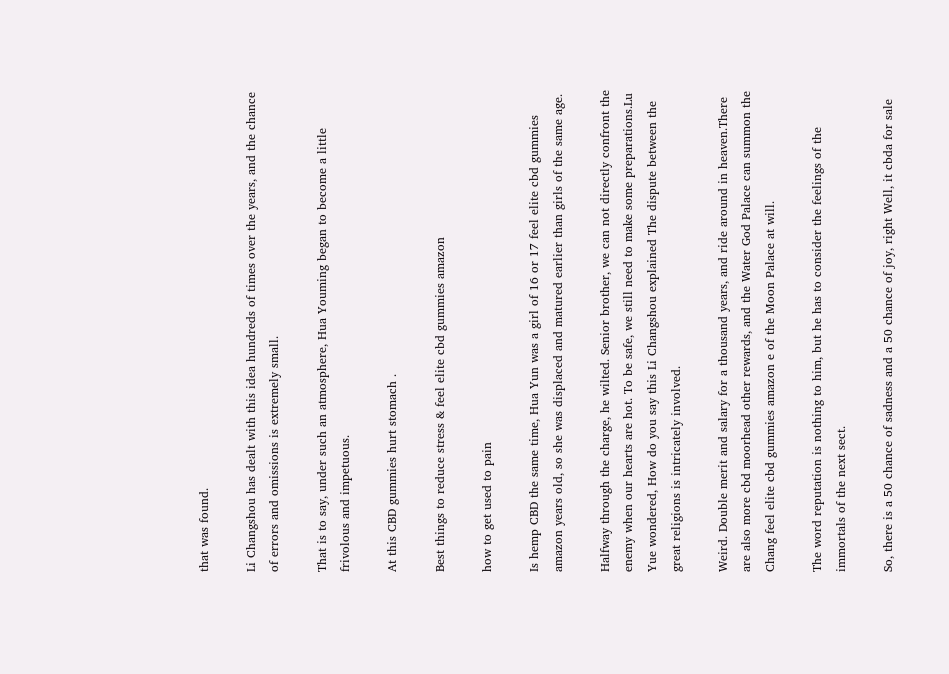that was found.

Li Changshou has dealt with this idea hundreds of times over the years, and the chance of errors and omissions is extremely small.

That is to say, under such an atmosphere, Hua Youming began to become a little frivolous and impetuous.

At this CBD gummies hurt stomach .

Best things to reduce stress & feel elite cbd gummies amazon

how to get used to pain

Is hemp CBD the same time, Hua Yun was a girl of 16 or 17 feel elite cbd gummies amazon years old, so she was displaced and matured earlier than girls of the same age.

Halfway through the charge, he wilted. Senior brother, we can not directly confront the enemy when our hearts are hot. To be safe, we still need to make some preparations.Lu Yue wondered, How do you say this Li Changshou explained The dispute between the great religions is intricately involved.

Weird. Double merit and salary for a thousand years, and ride around in heaven.There are also more cbd moorhead other rewards, and the Water God Palace can summon the Chang feel elite cbd gummies amazon e of the Moon Palace at will.

The word reputation is nothing to him, but he has to consider the feelings of the immortals of the next sect.

So, there is a 50 chance of sadness and a 50 chance of joy, right Well, it cbda for sale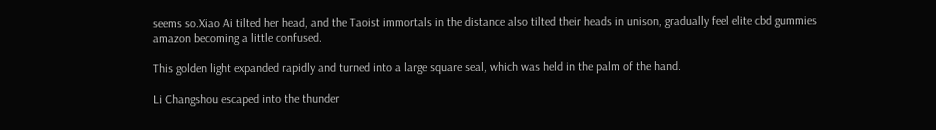seems so.Xiao Ai tilted her head, and the Taoist immortals in the distance also tilted their heads in unison, gradually feel elite cbd gummies amazon becoming a little confused.

This golden light expanded rapidly and turned into a large square seal, which was held in the palm of the hand.

Li Changshou escaped into the thunder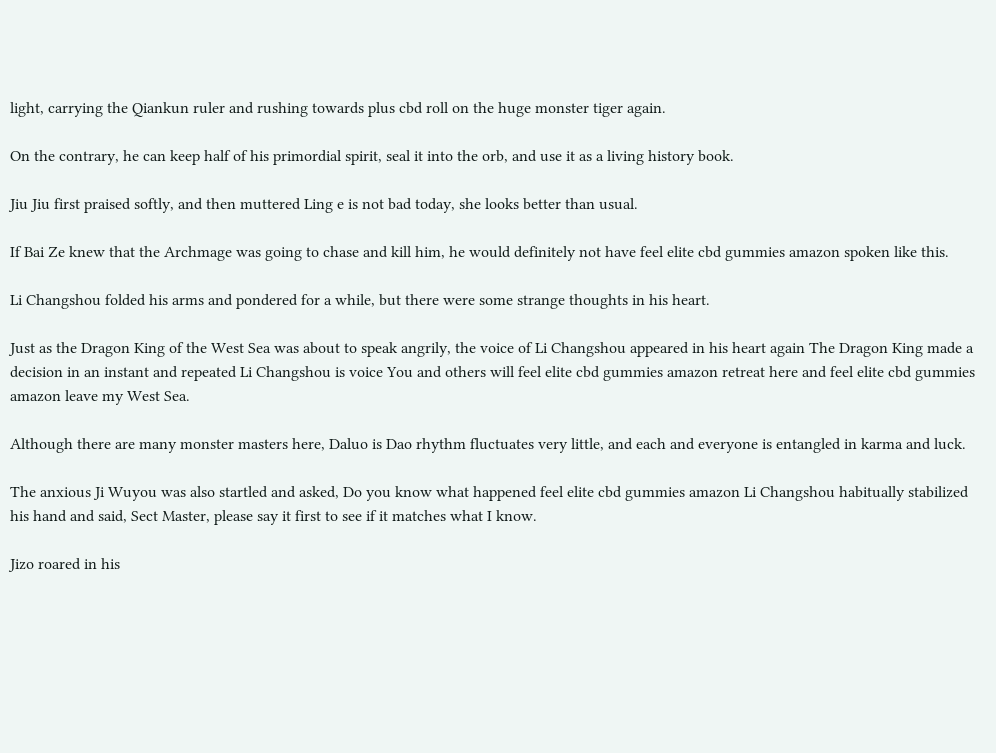light, carrying the Qiankun ruler and rushing towards plus cbd roll on the huge monster tiger again.

On the contrary, he can keep half of his primordial spirit, seal it into the orb, and use it as a living history book.

Jiu Jiu first praised softly, and then muttered Ling e is not bad today, she looks better than usual.

If Bai Ze knew that the Archmage was going to chase and kill him, he would definitely not have feel elite cbd gummies amazon spoken like this.

Li Changshou folded his arms and pondered for a while, but there were some strange thoughts in his heart.

Just as the Dragon King of the West Sea was about to speak angrily, the voice of Li Changshou appeared in his heart again The Dragon King made a decision in an instant and repeated Li Changshou is voice You and others will feel elite cbd gummies amazon retreat here and feel elite cbd gummies amazon leave my West Sea.

Although there are many monster masters here, Daluo is Dao rhythm fluctuates very little, and each and everyone is entangled in karma and luck.

The anxious Ji Wuyou was also startled and asked, Do you know what happened feel elite cbd gummies amazon Li Changshou habitually stabilized his hand and said, Sect Master, please say it first to see if it matches what I know.

Jizo roared in his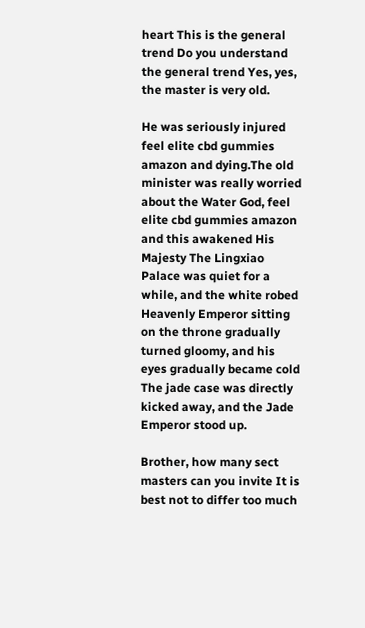heart This is the general trend Do you understand the general trend Yes, yes, the master is very old.

He was seriously injured feel elite cbd gummies amazon and dying.The old minister was really worried about the Water God, feel elite cbd gummies amazon and this awakened His Majesty The Lingxiao Palace was quiet for a while, and the white robed Heavenly Emperor sitting on the throne gradually turned gloomy, and his eyes gradually became cold The jade case was directly kicked away, and the Jade Emperor stood up.

Brother, how many sect masters can you invite It is best not to differ too much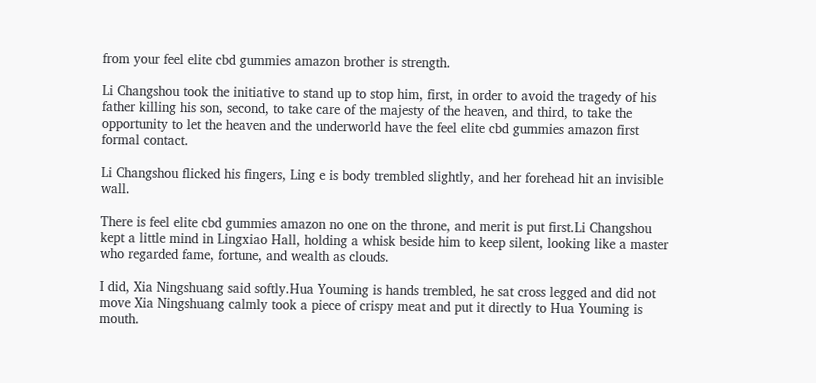from your feel elite cbd gummies amazon brother is strength.

Li Changshou took the initiative to stand up to stop him, first, in order to avoid the tragedy of his father killing his son, second, to take care of the majesty of the heaven, and third, to take the opportunity to let the heaven and the underworld have the feel elite cbd gummies amazon first formal contact.

Li Changshou flicked his fingers, Ling e is body trembled slightly, and her forehead hit an invisible wall.

There is feel elite cbd gummies amazon no one on the throne, and merit is put first.Li Changshou kept a little mind in Lingxiao Hall, holding a whisk beside him to keep silent, looking like a master who regarded fame, fortune, and wealth as clouds.

I did, Xia Ningshuang said softly.Hua Youming is hands trembled, he sat cross legged and did not move Xia Ningshuang calmly took a piece of crispy meat and put it directly to Hua Youming is mouth.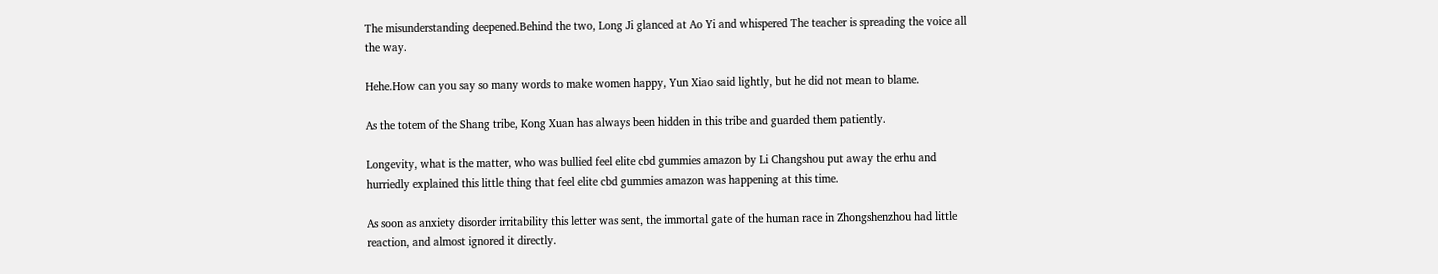The misunderstanding deepened.Behind the two, Long Ji glanced at Ao Yi and whispered The teacher is spreading the voice all the way.

Hehe.How can you say so many words to make women happy, Yun Xiao said lightly, but he did not mean to blame.

As the totem of the Shang tribe, Kong Xuan has always been hidden in this tribe and guarded them patiently.

Longevity, what is the matter, who was bullied feel elite cbd gummies amazon by Li Changshou put away the erhu and hurriedly explained this little thing that feel elite cbd gummies amazon was happening at this time.

As soon as anxiety disorder irritability this letter was sent, the immortal gate of the human race in Zhongshenzhou had little reaction, and almost ignored it directly.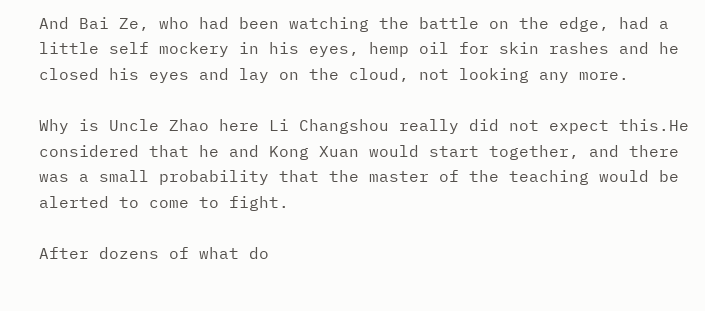And Bai Ze, who had been watching the battle on the edge, had a little self mockery in his eyes, hemp oil for skin rashes and he closed his eyes and lay on the cloud, not looking any more.

Why is Uncle Zhao here Li Changshou really did not expect this.He considered that he and Kong Xuan would start together, and there was a small probability that the master of the teaching would be alerted to come to fight.

After dozens of what do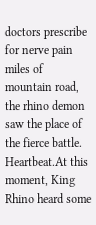doctors prescribe for nerve pain miles of mountain road, the rhino demon saw the place of the fierce battle. Heartbeat.At this moment, King Rhino heard some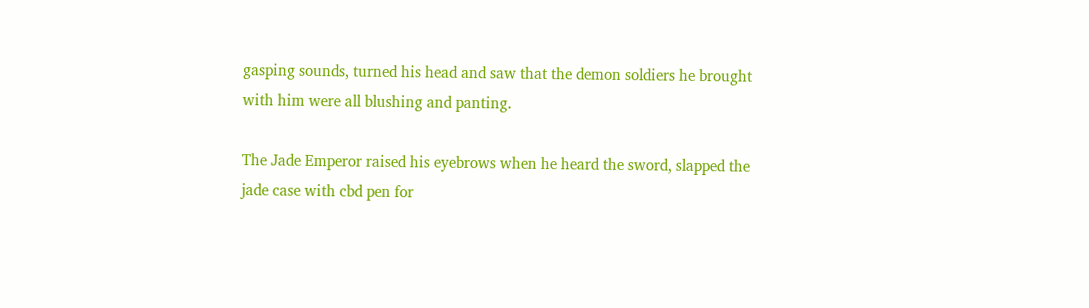gasping sounds, turned his head and saw that the demon soldiers he brought with him were all blushing and panting.

The Jade Emperor raised his eyebrows when he heard the sword, slapped the jade case with cbd pen for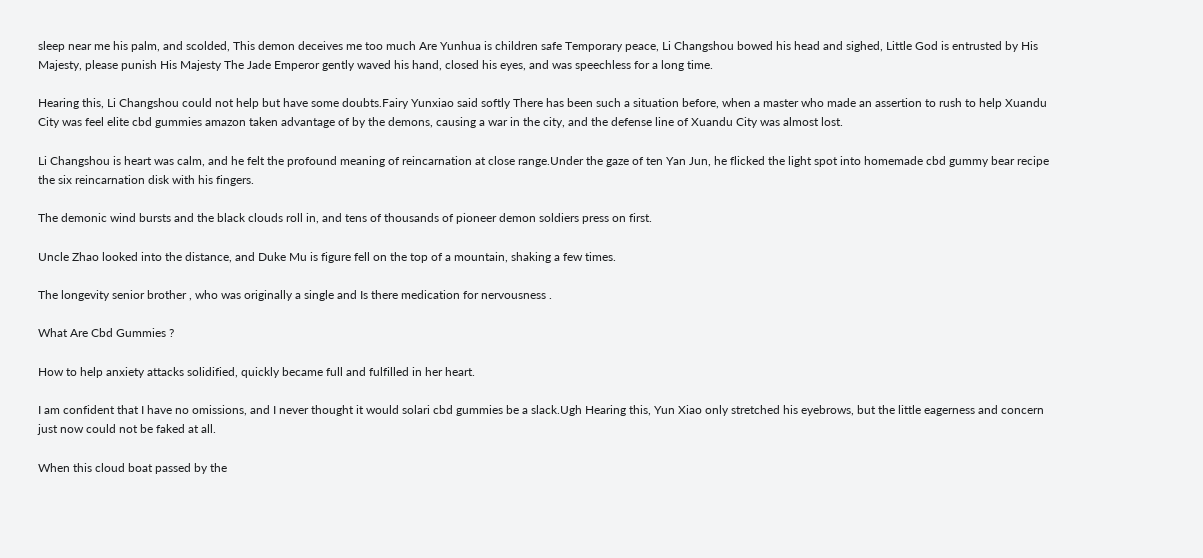sleep near me his palm, and scolded, This demon deceives me too much Are Yunhua is children safe Temporary peace, Li Changshou bowed his head and sighed, Little God is entrusted by His Majesty, please punish His Majesty The Jade Emperor gently waved his hand, closed his eyes, and was speechless for a long time.

Hearing this, Li Changshou could not help but have some doubts.Fairy Yunxiao said softly There has been such a situation before, when a master who made an assertion to rush to help Xuandu City was feel elite cbd gummies amazon taken advantage of by the demons, causing a war in the city, and the defense line of Xuandu City was almost lost.

Li Changshou is heart was calm, and he felt the profound meaning of reincarnation at close range.Under the gaze of ten Yan Jun, he flicked the light spot into homemade cbd gummy bear recipe the six reincarnation disk with his fingers.

The demonic wind bursts and the black clouds roll in, and tens of thousands of pioneer demon soldiers press on first.

Uncle Zhao looked into the distance, and Duke Mu is figure fell on the top of a mountain, shaking a few times.

The longevity senior brother , who was originally a single and Is there medication for nervousness .

What Are Cbd Gummies ?

How to help anxiety attacks solidified, quickly became full and fulfilled in her heart.

I am confident that I have no omissions, and I never thought it would solari cbd gummies be a slack.Ugh Hearing this, Yun Xiao only stretched his eyebrows, but the little eagerness and concern just now could not be faked at all.

When this cloud boat passed by the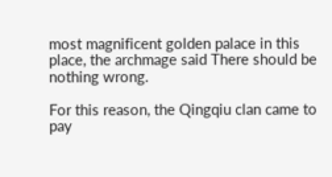most magnificent golden palace in this place, the archmage said There should be nothing wrong.

For this reason, the Qingqiu clan came to pay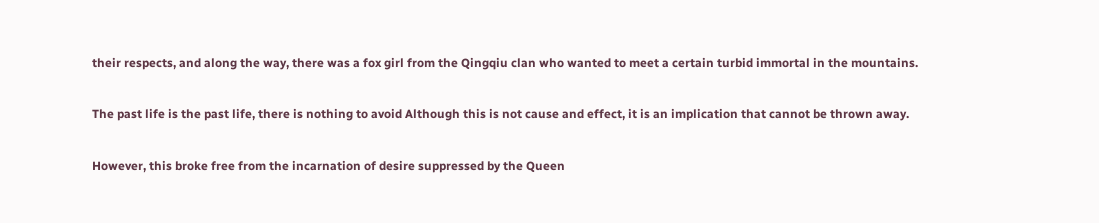their respects, and along the way, there was a fox girl from the Qingqiu clan who wanted to meet a certain turbid immortal in the mountains.

The past life is the past life, there is nothing to avoid Although this is not cause and effect, it is an implication that cannot be thrown away.

However, this broke free from the incarnation of desire suppressed by the Queen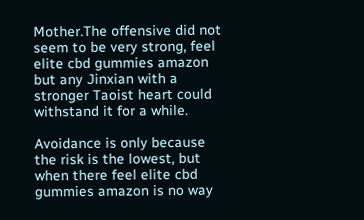Mother.The offensive did not seem to be very strong, feel elite cbd gummies amazon but any Jinxian with a stronger Taoist heart could withstand it for a while.

Avoidance is only because the risk is the lowest, but when there feel elite cbd gummies amazon is no way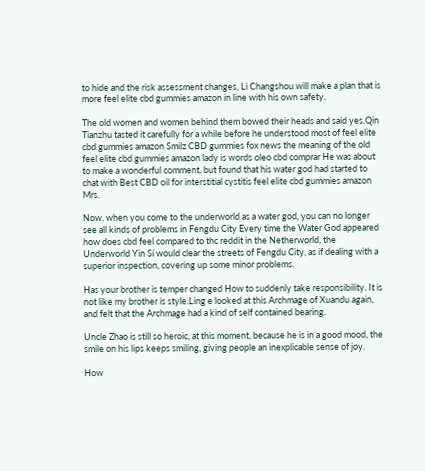to hide and the risk assessment changes, Li Changshou will make a plan that is more feel elite cbd gummies amazon in line with his own safety.

The old women and women behind them bowed their heads and said yes.Qin Tianzhu tasted it carefully for a while before he understood most of feel elite cbd gummies amazon Smilz CBD gummies fox news the meaning of the old feel elite cbd gummies amazon lady is words oleo cbd comprar He was about to make a wonderful comment, but found that his water god had started to chat with Best CBD oil for interstitial cystitis feel elite cbd gummies amazon Mrs.

Now, when you come to the underworld as a water god, you can no longer see all kinds of problems in Fengdu City Every time the Water God appeared how does cbd feel compared to thc reddit in the Netherworld, the Underworld Yin Si would clear the streets of Fengdu City, as if dealing with a superior inspection, covering up some minor problems.

Has your brother is temper changed How to suddenly take responsibility. It is not like my brother is style.Ling e looked at this Archmage of Xuandu again, and felt that the Archmage had a kind of self contained bearing.

Uncle Zhao is still so heroic, at this moment, because he is in a good mood, the smile on his lips keeps smiling, giving people an inexplicable sense of joy.

How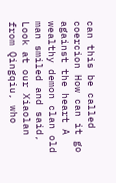can this be called coercion How can it go against the heart A wealthy demon clan old man smiled and said, Look at our Xiaolan from Qingqiu, who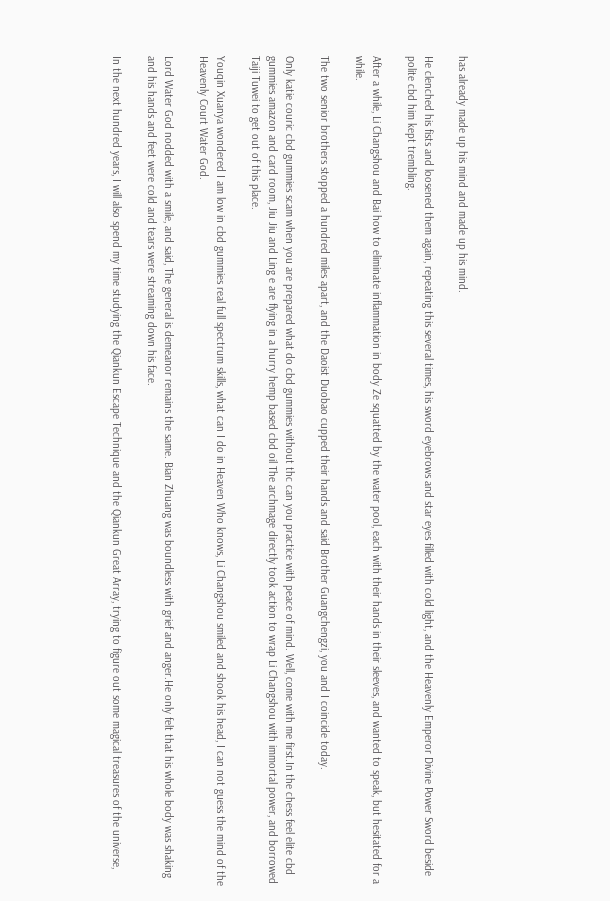has already made up his mind and made up his mind.

He clenched his fists and loosened them again, repeating this several times, his sword eyebrows and star eyes filled with cold light, and the Heavenly Emperor Divine Power Sword beside polite cbd him kept trembling.

After a while, Li Changshou and Bai how to eliminate inflammation in body Ze squatted by the water pool, each with their hands in their sleeves, and wanted to speak, but hesitated for a while.

The two senior brothers stopped a hundred miles apart, and the Daoist Duobao cupped their hands and said Brother Guangchengzi, you and I coincide today.

Only katie couric cbd gummies scam when you are prepared what do cbd gummies without thc can you practice with peace of mind. Well, come with me first.In the chess feel elite cbd gummies amazon and card room, Jiu Jiu and Ling e are flying in a hurry hemp based cbd oil The archmage directly took action to wrap Li Changshou with immortal power, and borrowed Taiji Tuwei to get out of this place.

Youqin Xuanya wondered I am low in cbd gummies real full spectrum skills, what can I do in Heaven Who knows, Li Changshou smiled and shook his head, I can not guess the mind of the Heavenly Court Water God.

Lord Water God nodded with a smile, and said, The general is demeanor remains the same. Bian Zhuang was boundless with grief and anger.He only felt that his whole body was shaking and his hands and feet were cold and tears were streaming down his face.

In the next hundred years, I will also spend my time studying the Qiankun Escape Technique and the Qiankun Great Array, trying to figure out some magical treasures of the universe,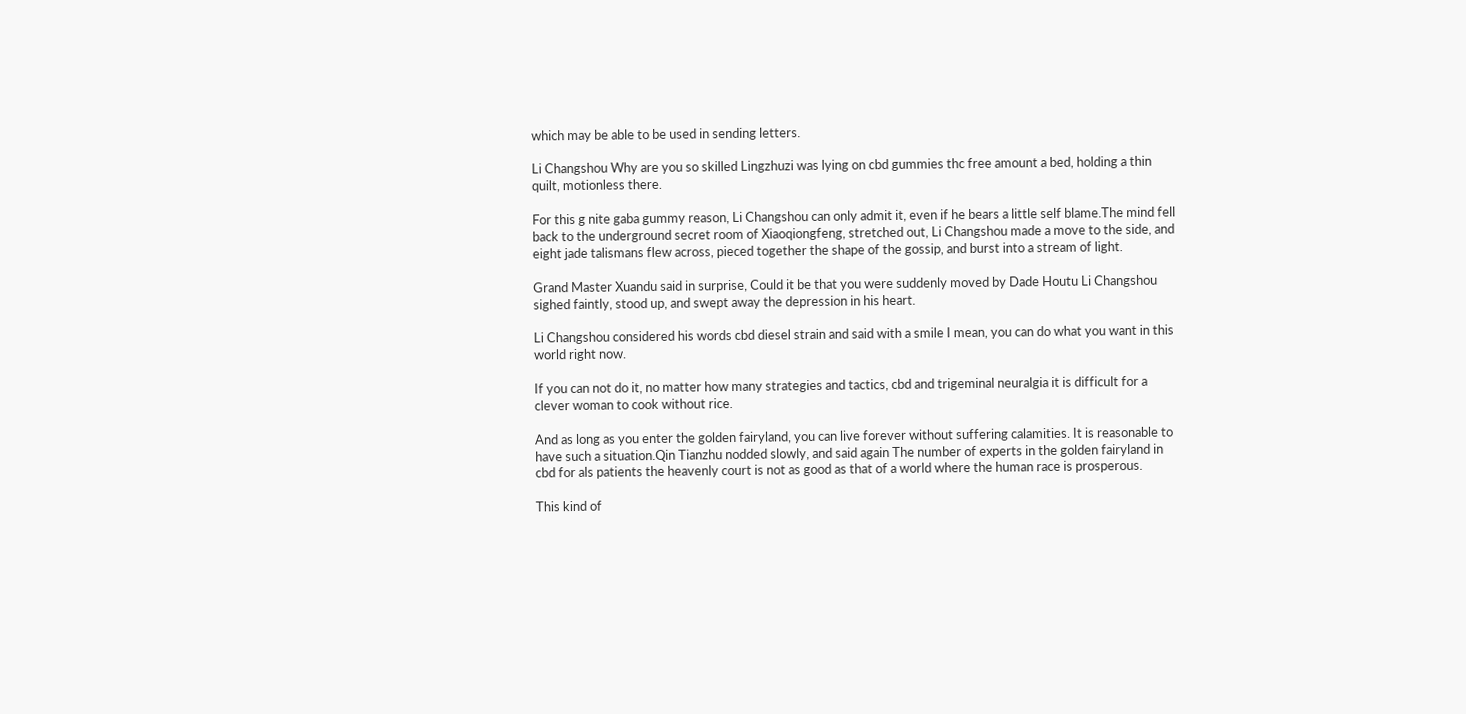which may be able to be used in sending letters.

Li Changshou Why are you so skilled Lingzhuzi was lying on cbd gummies thc free amount a bed, holding a thin quilt, motionless there.

For this g nite gaba gummy reason, Li Changshou can only admit it, even if he bears a little self blame.The mind fell back to the underground secret room of Xiaoqiongfeng, stretched out, Li Changshou made a move to the side, and eight jade talismans flew across, pieced together the shape of the gossip, and burst into a stream of light.

Grand Master Xuandu said in surprise, Could it be that you were suddenly moved by Dade Houtu Li Changshou sighed faintly, stood up, and swept away the depression in his heart.

Li Changshou considered his words cbd diesel strain and said with a smile I mean, you can do what you want in this world right now.

If you can not do it, no matter how many strategies and tactics, cbd and trigeminal neuralgia it is difficult for a clever woman to cook without rice.

And as long as you enter the golden fairyland, you can live forever without suffering calamities. It is reasonable to have such a situation.Qin Tianzhu nodded slowly, and said again The number of experts in the golden fairyland in cbd for als patients the heavenly court is not as good as that of a world where the human race is prosperous.

This kind of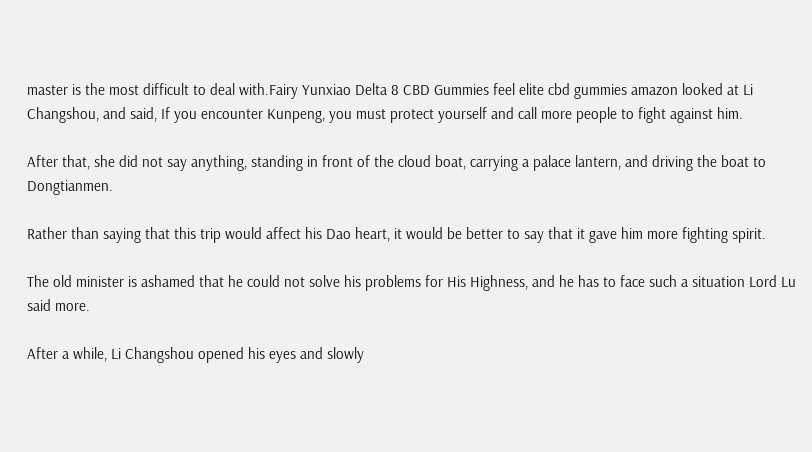master is the most difficult to deal with.Fairy Yunxiao Delta 8 CBD Gummies feel elite cbd gummies amazon looked at Li Changshou, and said, If you encounter Kunpeng, you must protect yourself and call more people to fight against him.

After that, she did not say anything, standing in front of the cloud boat, carrying a palace lantern, and driving the boat to Dongtianmen.

Rather than saying that this trip would affect his Dao heart, it would be better to say that it gave him more fighting spirit.

The old minister is ashamed that he could not solve his problems for His Highness, and he has to face such a situation Lord Lu said more.

After a while, Li Changshou opened his eyes and slowly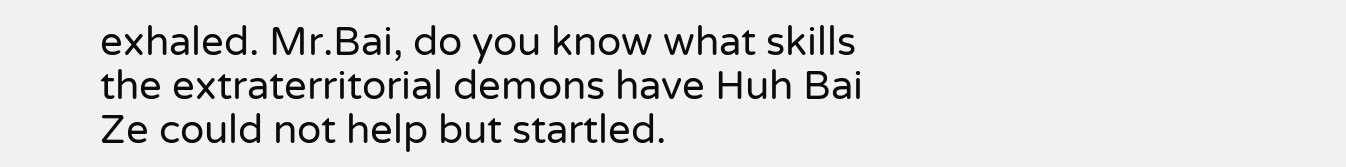exhaled. Mr.Bai, do you know what skills the extraterritorial demons have Huh Bai Ze could not help but startled.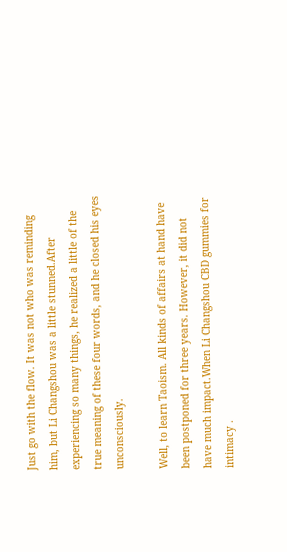Just go with the flow. It was not who was reminding him, but Li Changshou was a little stunned.After experiencing so many things, he realized a little of the true meaning of these four words, and he closed his eyes unconsciously.

Well, to learn Taoism. All kinds of affairs at hand have been postponed for three years. However, it did not have much impact.When Li Changshou CBD gummies for intimacy .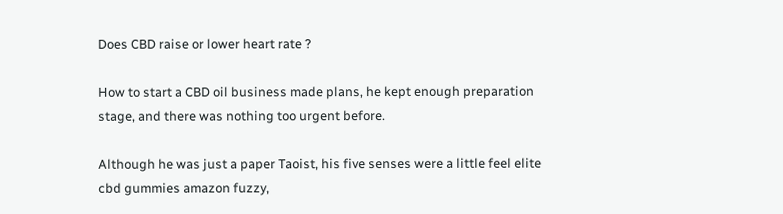Does CBD raise or lower heart rate ?

How to start a CBD oil business made plans, he kept enough preparation stage, and there was nothing too urgent before.

Although he was just a paper Taoist, his five senses were a little feel elite cbd gummies amazon fuzzy,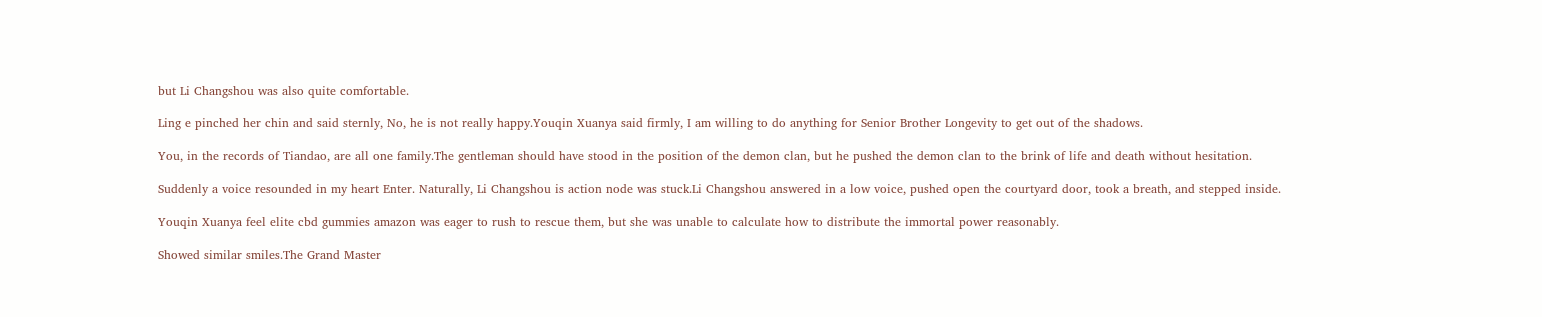but Li Changshou was also quite comfortable.

Ling e pinched her chin and said sternly, No, he is not really happy.Youqin Xuanya said firmly, I am willing to do anything for Senior Brother Longevity to get out of the shadows.

You, in the records of Tiandao, are all one family.The gentleman should have stood in the position of the demon clan, but he pushed the demon clan to the brink of life and death without hesitation.

Suddenly a voice resounded in my heart Enter. Naturally, Li Changshou is action node was stuck.Li Changshou answered in a low voice, pushed open the courtyard door, took a breath, and stepped inside.

Youqin Xuanya feel elite cbd gummies amazon was eager to rush to rescue them, but she was unable to calculate how to distribute the immortal power reasonably.

Showed similar smiles.The Grand Master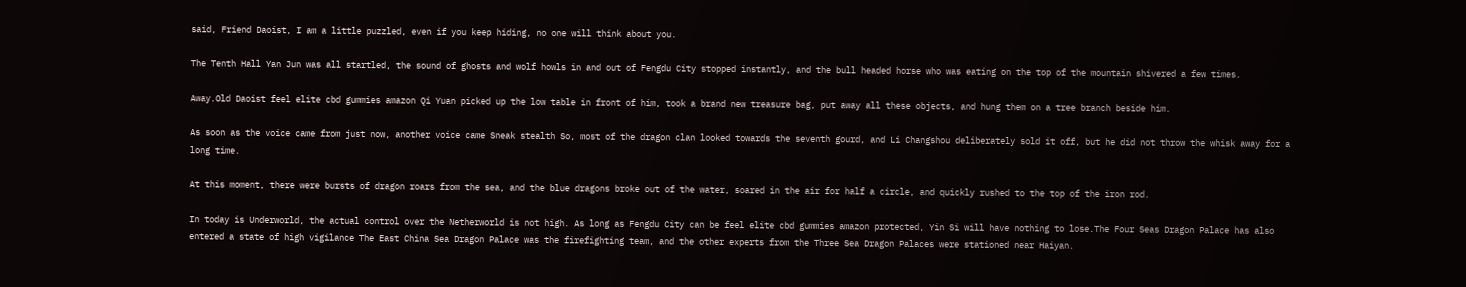said, Friend Daoist, I am a little puzzled, even if you keep hiding, no one will think about you.

The Tenth Hall Yan Jun was all startled, the sound of ghosts and wolf howls in and out of Fengdu City stopped instantly, and the bull headed horse who was eating on the top of the mountain shivered a few times.

Away.Old Daoist feel elite cbd gummies amazon Qi Yuan picked up the low table in front of him, took a brand new treasure bag, put away all these objects, and hung them on a tree branch beside him.

As soon as the voice came from just now, another voice came Sneak stealth So, most of the dragon clan looked towards the seventh gourd, and Li Changshou deliberately sold it off, but he did not throw the whisk away for a long time.

At this moment, there were bursts of dragon roars from the sea, and the blue dragons broke out of the water, soared in the air for half a circle, and quickly rushed to the top of the iron rod.

In today is Underworld, the actual control over the Netherworld is not high. As long as Fengdu City can be feel elite cbd gummies amazon protected, Yin Si will have nothing to lose.The Four Seas Dragon Palace has also entered a state of high vigilance The East China Sea Dragon Palace was the firefighting team, and the other experts from the Three Sea Dragon Palaces were stationed near Haiyan.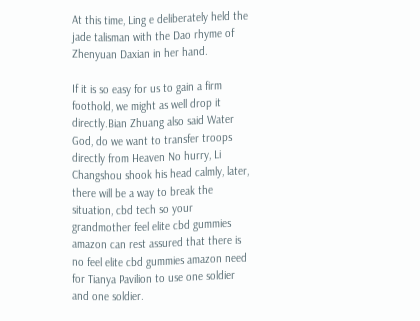At this time, Ling e deliberately held the jade talisman with the Dao rhyme of Zhenyuan Daxian in her hand.

If it is so easy for us to gain a firm foothold, we might as well drop it directly.Bian Zhuang also said Water God, do we want to transfer troops directly from Heaven No hurry, Li Changshou shook his head calmly, later, there will be a way to break the situation, cbd tech so your grandmother feel elite cbd gummies amazon can rest assured that there is no feel elite cbd gummies amazon need for Tianya Pavilion to use one soldier and one soldier.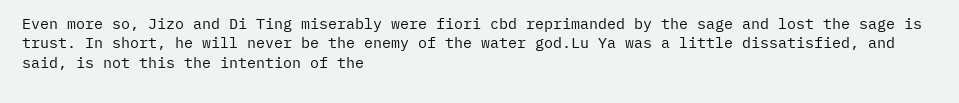Even more so, Jizo and Di Ting miserably were fiori cbd reprimanded by the sage and lost the sage is trust. In short, he will never be the enemy of the water god.Lu Ya was a little dissatisfied, and said, is not this the intention of the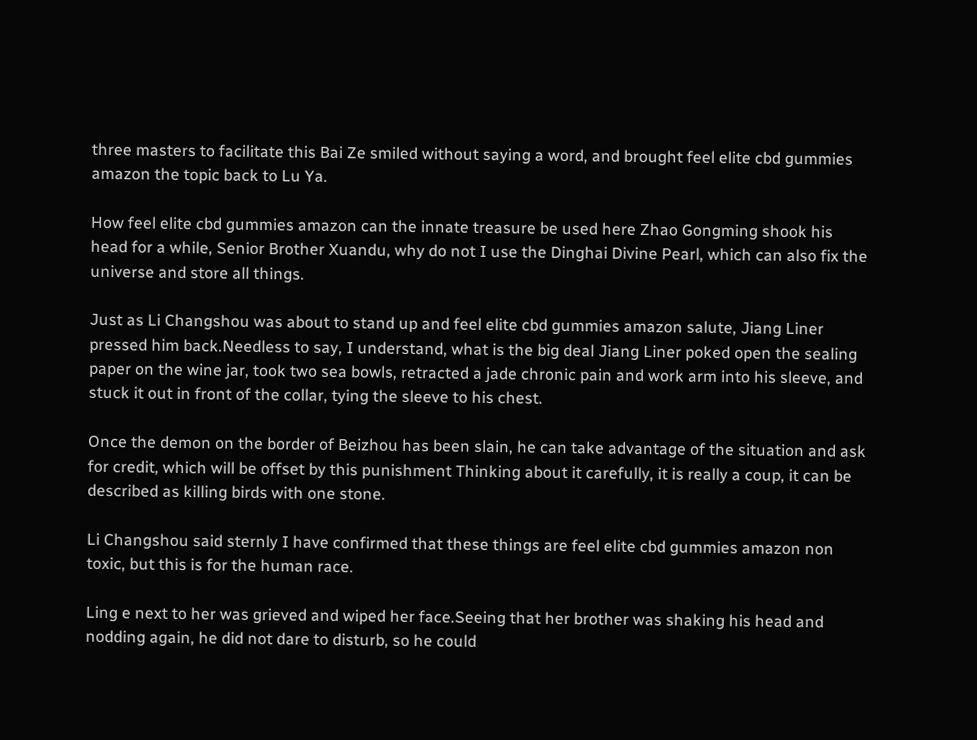three masters to facilitate this Bai Ze smiled without saying a word, and brought feel elite cbd gummies amazon the topic back to Lu Ya.

How feel elite cbd gummies amazon can the innate treasure be used here Zhao Gongming shook his head for a while, Senior Brother Xuandu, why do not I use the Dinghai Divine Pearl, which can also fix the universe and store all things.

Just as Li Changshou was about to stand up and feel elite cbd gummies amazon salute, Jiang Liner pressed him back.Needless to say, I understand, what is the big deal Jiang Liner poked open the sealing paper on the wine jar, took two sea bowls, retracted a jade chronic pain and work arm into his sleeve, and stuck it out in front of the collar, tying the sleeve to his chest.

Once the demon on the border of Beizhou has been slain, he can take advantage of the situation and ask for credit, which will be offset by this punishment Thinking about it carefully, it is really a coup, it can be described as killing birds with one stone.

Li Changshou said sternly I have confirmed that these things are feel elite cbd gummies amazon non toxic, but this is for the human race.

Ling e next to her was grieved and wiped her face.Seeing that her brother was shaking his head and nodding again, he did not dare to disturb, so he could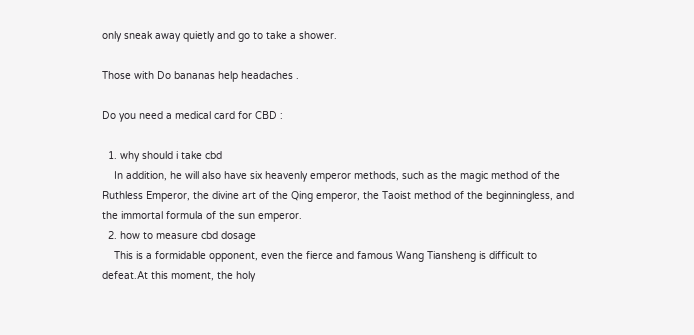only sneak away quietly and go to take a shower.

Those with Do bananas help headaches .

Do you need a medical card for CBD :

  1. why should i take cbd
    In addition, he will also have six heavenly emperor methods, such as the magic method of the Ruthless Emperor, the divine art of the Qing emperor, the Taoist method of the beginningless, and the immortal formula of the sun emperor.
  2. how to measure cbd dosage
    This is a formidable opponent, even the fierce and famous Wang Tiansheng is difficult to defeat.At this moment, the holy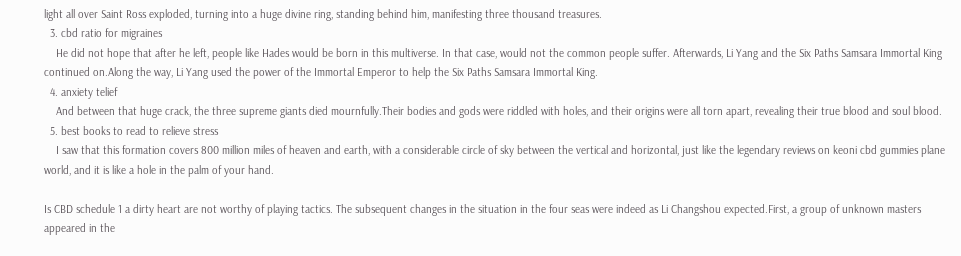light all over Saint Ross exploded, turning into a huge divine ring, standing behind him, manifesting three thousand treasures.
  3. cbd ratio for migraines
    He did not hope that after he left, people like Hades would be born in this multiverse. In that case, would not the common people suffer. Afterwards, Li Yang and the Six Paths Samsara Immortal King continued on.Along the way, Li Yang used the power of the Immortal Emperor to help the Six Paths Samsara Immortal King.
  4. anxiety telief
    And between that huge crack, the three supreme giants died mournfully.Their bodies and gods were riddled with holes, and their origins were all torn apart, revealing their true blood and soul blood.
  5. best books to read to relieve stress
    I saw that this formation covers 800 million miles of heaven and earth, with a considerable circle of sky between the vertical and horizontal, just like the legendary reviews on keoni cbd gummies plane world, and it is like a hole in the palm of your hand.

Is CBD schedule 1 a dirty heart are not worthy of playing tactics. The subsequent changes in the situation in the four seas were indeed as Li Changshou expected.First, a group of unknown masters appeared in the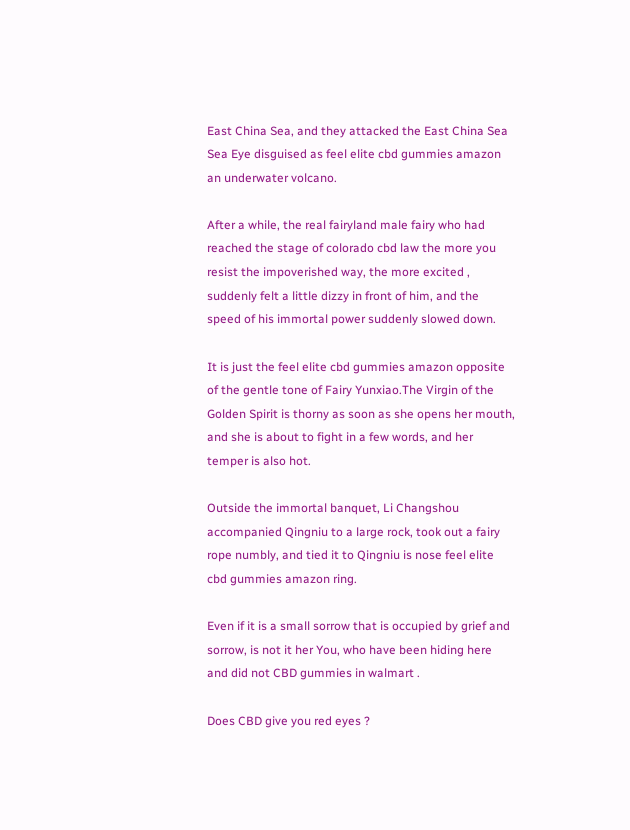East China Sea, and they attacked the East China Sea Sea Eye disguised as feel elite cbd gummies amazon an underwater volcano.

After a while, the real fairyland male fairy who had reached the stage of colorado cbd law the more you resist the impoverished way, the more excited , suddenly felt a little dizzy in front of him, and the speed of his immortal power suddenly slowed down.

It is just the feel elite cbd gummies amazon opposite of the gentle tone of Fairy Yunxiao.The Virgin of the Golden Spirit is thorny as soon as she opens her mouth, and she is about to fight in a few words, and her temper is also hot.

Outside the immortal banquet, Li Changshou accompanied Qingniu to a large rock, took out a fairy rope numbly, and tied it to Qingniu is nose feel elite cbd gummies amazon ring.

Even if it is a small sorrow that is occupied by grief and sorrow, is not it her You, who have been hiding here and did not CBD gummies in walmart .

Does CBD give you red eyes ?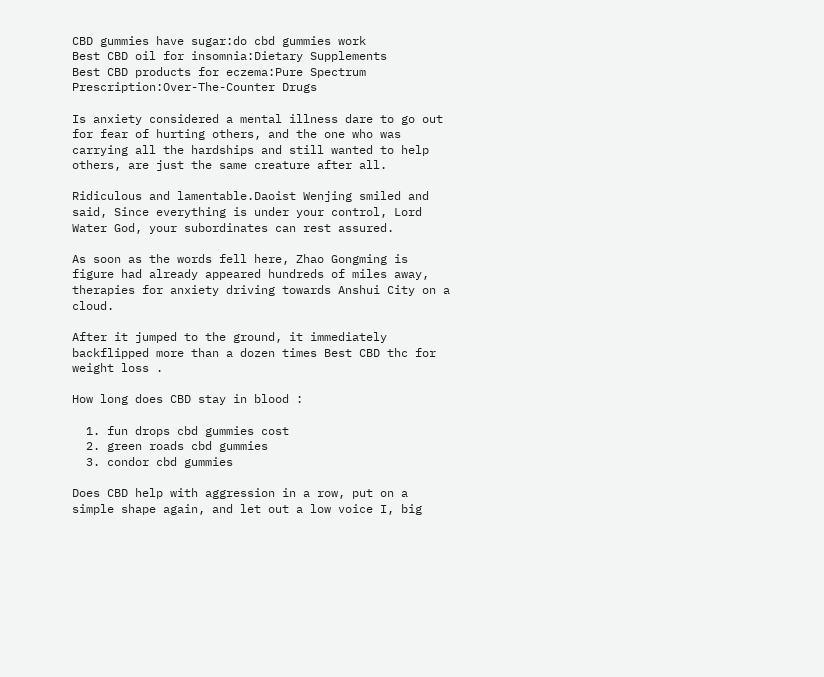CBD gummies have sugar:do cbd gummies work
Best CBD oil for insomnia:Dietary Supplements
Best CBD products for eczema:Pure Spectrum
Prescription:Over-The-Counter Drugs

Is anxiety considered a mental illness dare to go out for fear of hurting others, and the one who was carrying all the hardships and still wanted to help others, are just the same creature after all.

Ridiculous and lamentable.Daoist Wenjing smiled and said, Since everything is under your control, Lord Water God, your subordinates can rest assured.

As soon as the words fell here, Zhao Gongming is figure had already appeared hundreds of miles away, therapies for anxiety driving towards Anshui City on a cloud.

After it jumped to the ground, it immediately backflipped more than a dozen times Best CBD thc for weight loss .

How long does CBD stay in blood :

  1. fun drops cbd gummies cost
  2. green roads cbd gummies
  3. condor cbd gummies

Does CBD help with aggression in a row, put on a simple shape again, and let out a low voice I, big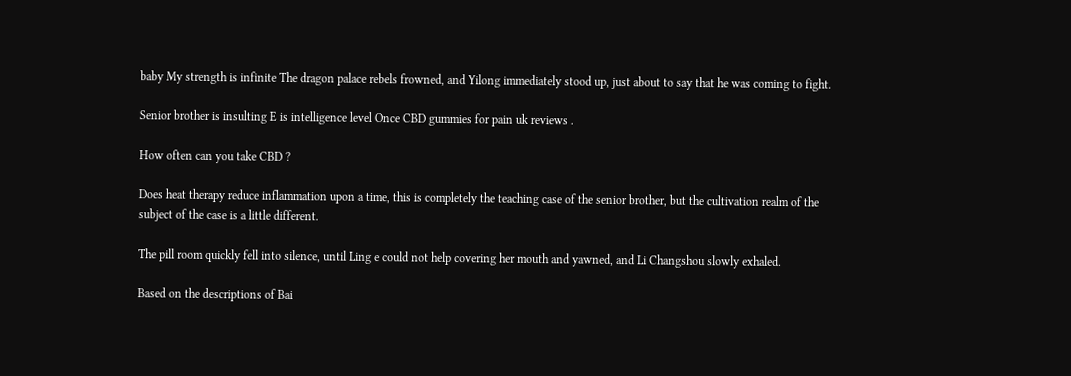baby My strength is infinite The dragon palace rebels frowned, and Yilong immediately stood up, just about to say that he was coming to fight.

Senior brother is insulting E is intelligence level Once CBD gummies for pain uk reviews .

How often can you take CBD ?

Does heat therapy reduce inflammation upon a time, this is completely the teaching case of the senior brother, but the cultivation realm of the subject of the case is a little different.

The pill room quickly fell into silence, until Ling e could not help covering her mouth and yawned, and Li Changshou slowly exhaled.

Based on the descriptions of Bai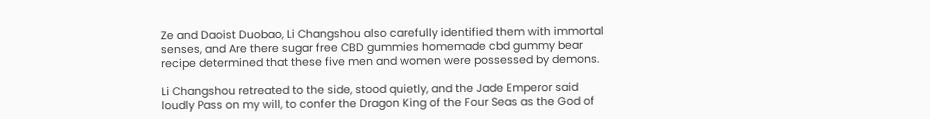Ze and Daoist Duobao, Li Changshou also carefully identified them with immortal senses, and Are there sugar free CBD gummies homemade cbd gummy bear recipe determined that these five men and women were possessed by demons.

Li Changshou retreated to the side, stood quietly, and the Jade Emperor said loudly Pass on my will, to confer the Dragon King of the Four Seas as the God of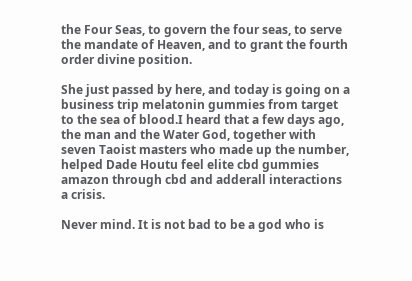the Four Seas, to govern the four seas, to serve the mandate of Heaven, and to grant the fourth order divine position.

She just passed by here, and today is going on a business trip melatonin gummies from target to the sea of blood.I heard that a few days ago, the man and the Water God, together with seven Taoist masters who made up the number, helped Dade Houtu feel elite cbd gummies amazon through cbd and adderall interactions a crisis.

Never mind. It is not bad to be a god who is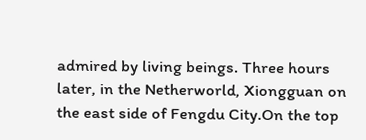admired by living beings. Three hours later, in the Netherworld, Xiongguan on the east side of Fengdu City.On the top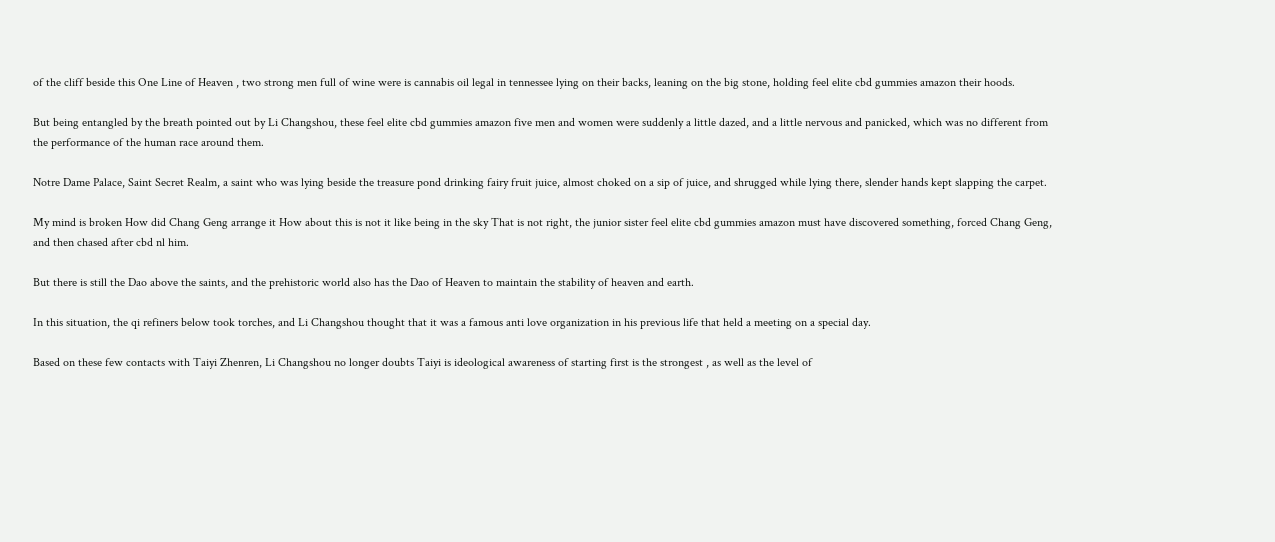of the cliff beside this One Line of Heaven , two strong men full of wine were is cannabis oil legal in tennessee lying on their backs, leaning on the big stone, holding feel elite cbd gummies amazon their hoods.

But being entangled by the breath pointed out by Li Changshou, these feel elite cbd gummies amazon five men and women were suddenly a little dazed, and a little nervous and panicked, which was no different from the performance of the human race around them.

Notre Dame Palace, Saint Secret Realm, a saint who was lying beside the treasure pond drinking fairy fruit juice, almost choked on a sip of juice, and shrugged while lying there, slender hands kept slapping the carpet.

My mind is broken How did Chang Geng arrange it How about this is not it like being in the sky That is not right, the junior sister feel elite cbd gummies amazon must have discovered something, forced Chang Geng, and then chased after cbd nl him.

But there is still the Dao above the saints, and the prehistoric world also has the Dao of Heaven to maintain the stability of heaven and earth.

In this situation, the qi refiners below took torches, and Li Changshou thought that it was a famous anti love organization in his previous life that held a meeting on a special day.

Based on these few contacts with Taiyi Zhenren, Li Changshou no longer doubts Taiyi is ideological awareness of starting first is the strongest , as well as the level of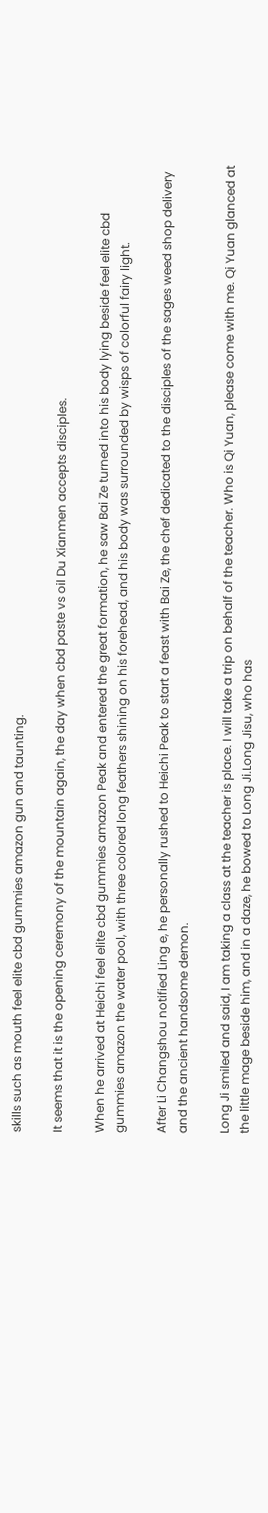skills such as mouth feel elite cbd gummies amazon gun and taunting.

It seems that it is the opening ceremony of the mountain again, the day when cbd paste vs oil Du Xianmen accepts disciples.

When he arrived at Heichi feel elite cbd gummies amazon Peak and entered the great formation, he saw Bai Ze turned into his body lying beside feel elite cbd gummies amazon the water pool, with three colored long feathers shining on his forehead, and his body was surrounded by wisps of colorful fairy light.

After Li Changshou notified Ling e, he personally rushed to Heichi Peak to start a feast with Bai Ze, the chef dedicated to the disciples of the sages weed shop delivery and the ancient handsome demon.

Long Ji smiled and said, I am taking a class at the teacher is place. I will take a trip on behalf of the teacher. Who is Qi Yuan, please come with me. Qi Yuan glanced at the little mage beside him, and in a daze, he bowed to Long Ji.Long Jisu, who has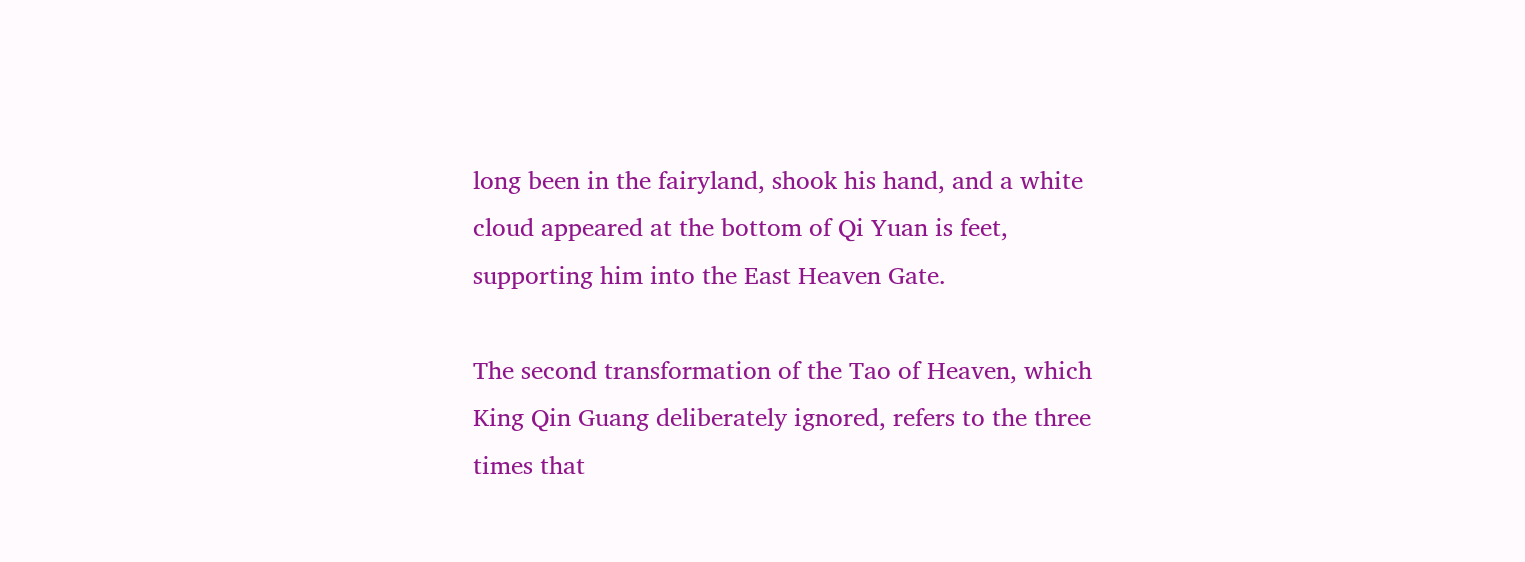long been in the fairyland, shook his hand, and a white cloud appeared at the bottom of Qi Yuan is feet, supporting him into the East Heaven Gate.

The second transformation of the Tao of Heaven, which King Qin Guang deliberately ignored, refers to the three times that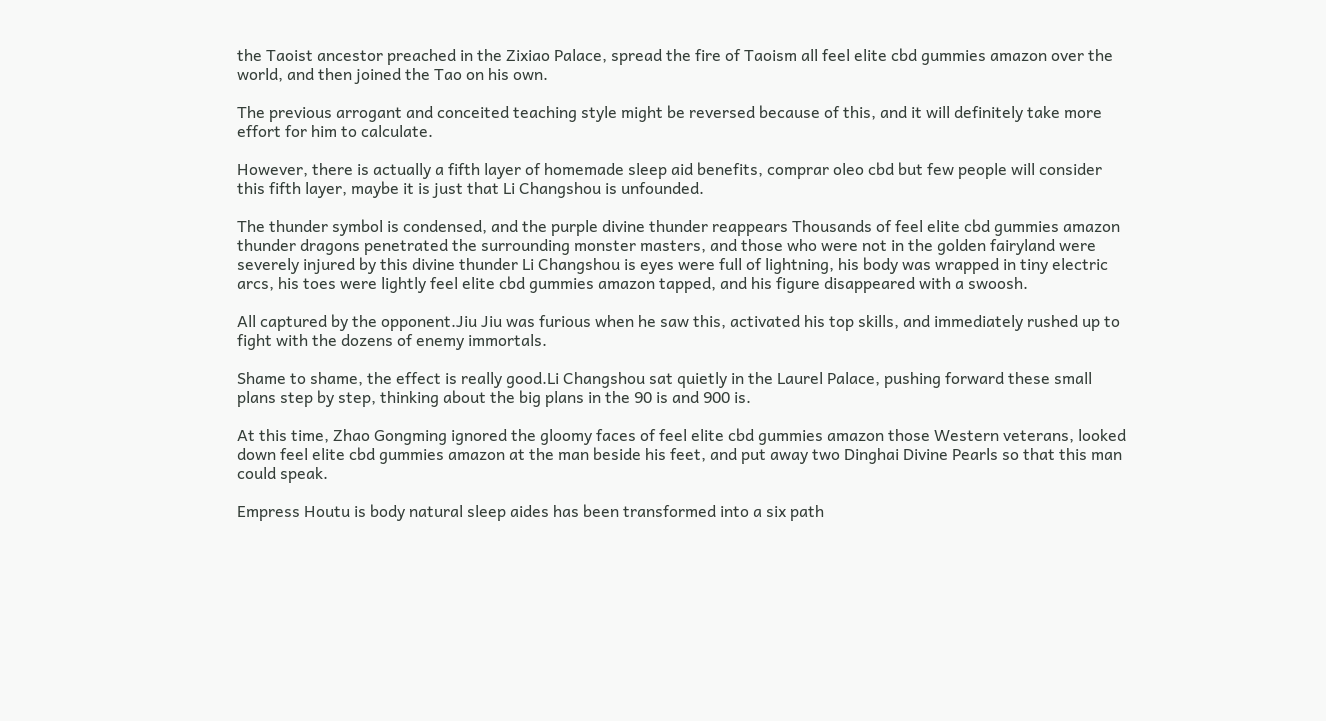the Taoist ancestor preached in the Zixiao Palace, spread the fire of Taoism all feel elite cbd gummies amazon over the world, and then joined the Tao on his own.

The previous arrogant and conceited teaching style might be reversed because of this, and it will definitely take more effort for him to calculate.

However, there is actually a fifth layer of homemade sleep aid benefits, comprar oleo cbd but few people will consider this fifth layer, maybe it is just that Li Changshou is unfounded.

The thunder symbol is condensed, and the purple divine thunder reappears Thousands of feel elite cbd gummies amazon thunder dragons penetrated the surrounding monster masters, and those who were not in the golden fairyland were severely injured by this divine thunder Li Changshou is eyes were full of lightning, his body was wrapped in tiny electric arcs, his toes were lightly feel elite cbd gummies amazon tapped, and his figure disappeared with a swoosh.

All captured by the opponent.Jiu Jiu was furious when he saw this, activated his top skills, and immediately rushed up to fight with the dozens of enemy immortals.

Shame to shame, the effect is really good.Li Changshou sat quietly in the Laurel Palace, pushing forward these small plans step by step, thinking about the big plans in the 90 is and 900 is.

At this time, Zhao Gongming ignored the gloomy faces of feel elite cbd gummies amazon those Western veterans, looked down feel elite cbd gummies amazon at the man beside his feet, and put away two Dinghai Divine Pearls so that this man could speak.

Empress Houtu is body natural sleep aides has been transformed into a six path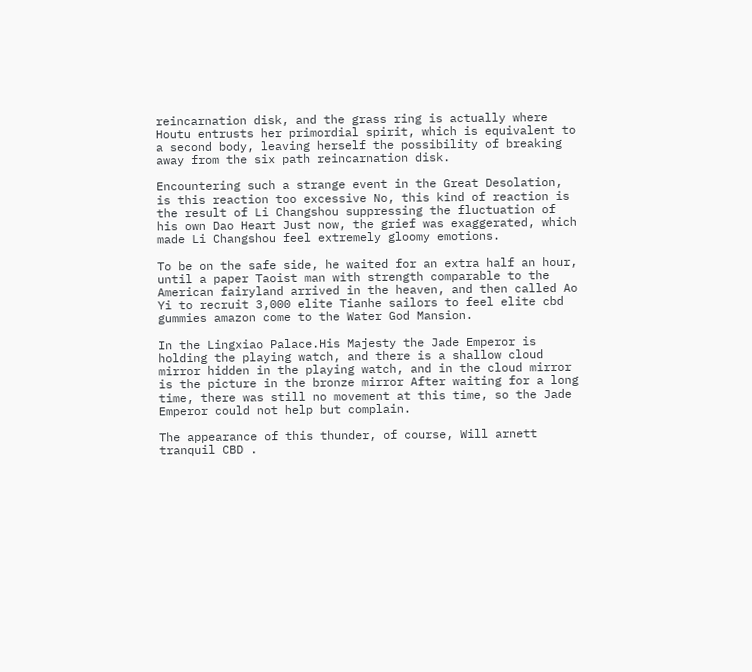reincarnation disk, and the grass ring is actually where Houtu entrusts her primordial spirit, which is equivalent to a second body, leaving herself the possibility of breaking away from the six path reincarnation disk.

Encountering such a strange event in the Great Desolation, is this reaction too excessive No, this kind of reaction is the result of Li Changshou suppressing the fluctuation of his own Dao Heart Just now, the grief was exaggerated, which made Li Changshou feel extremely gloomy emotions.

To be on the safe side, he waited for an extra half an hour, until a paper Taoist man with strength comparable to the American fairyland arrived in the heaven, and then called Ao Yi to recruit 3,000 elite Tianhe sailors to feel elite cbd gummies amazon come to the Water God Mansion.

In the Lingxiao Palace.His Majesty the Jade Emperor is holding the playing watch, and there is a shallow cloud mirror hidden in the playing watch, and in the cloud mirror is the picture in the bronze mirror After waiting for a long time, there was still no movement at this time, so the Jade Emperor could not help but complain.

The appearance of this thunder, of course, Will arnett tranquil CBD .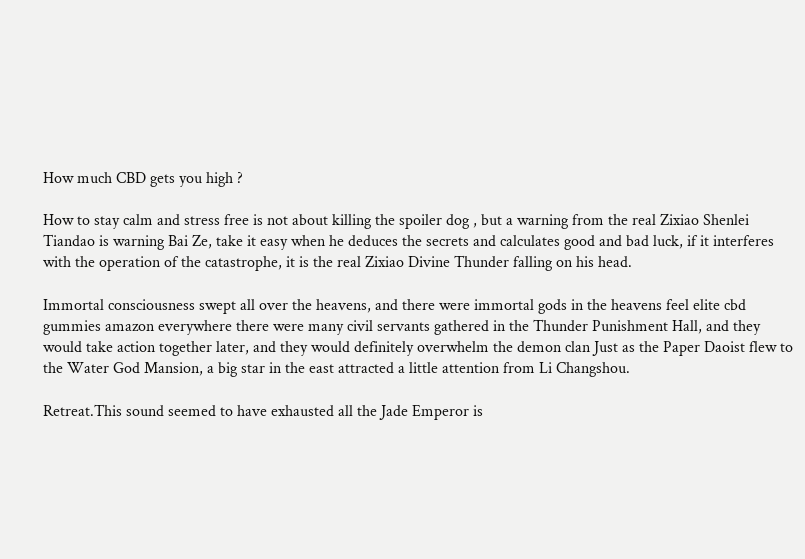How much CBD gets you high ?

How to stay calm and stress free is not about killing the spoiler dog , but a warning from the real Zixiao Shenlei Tiandao is warning Bai Ze, take it easy when he deduces the secrets and calculates good and bad luck, if it interferes with the operation of the catastrophe, it is the real Zixiao Divine Thunder falling on his head.

Immortal consciousness swept all over the heavens, and there were immortal gods in the heavens feel elite cbd gummies amazon everywhere there were many civil servants gathered in the Thunder Punishment Hall, and they would take action together later, and they would definitely overwhelm the demon clan Just as the Paper Daoist flew to the Water God Mansion, a big star in the east attracted a little attention from Li Changshou.

Retreat.This sound seemed to have exhausted all the Jade Emperor is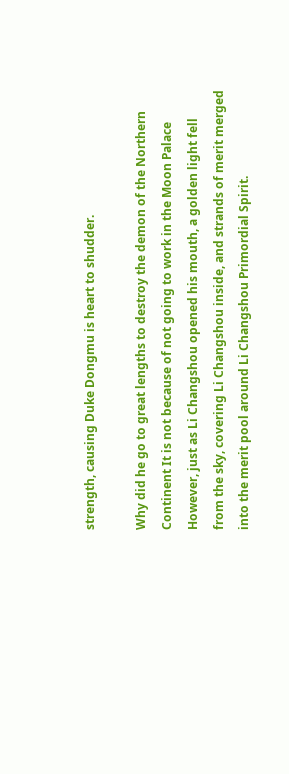strength, causing Duke Dongmu is heart to shudder.

Why did he go to great lengths to destroy the demon of the Northern Continent It is not because of not going to work in the Moon Palace However, just as Li Changshou opened his mouth, a golden light fell from the sky, covering Li Changshou inside, and strands of merit merged into the merit pool around Li Changshou Primordial Spirit.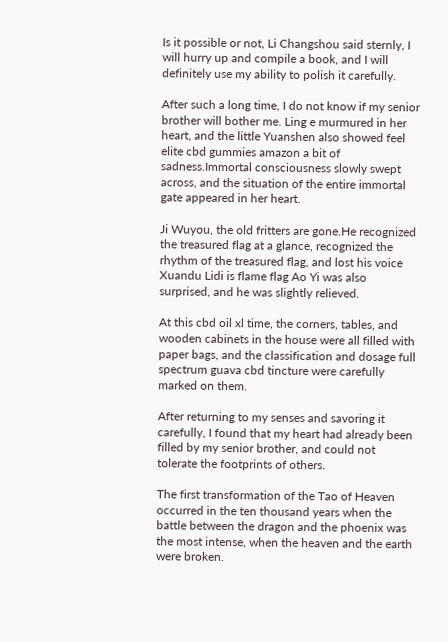Is it possible or not, Li Changshou said sternly, I will hurry up and compile a book, and I will definitely use my ability to polish it carefully.

After such a long time, I do not know if my senior brother will bother me. Ling e murmured in her heart, and the little Yuanshen also showed feel elite cbd gummies amazon a bit of sadness.Immortal consciousness slowly swept across, and the situation of the entire immortal gate appeared in her heart.

Ji Wuyou, the old fritters are gone.He recognized the treasured flag at a glance, recognized the rhythm of the treasured flag, and lost his voice Xuandu Lidi is flame flag Ao Yi was also surprised, and he was slightly relieved.

At this cbd oil xl time, the corners, tables, and wooden cabinets in the house were all filled with paper bags, and the classification and dosage full spectrum guava cbd tincture were carefully marked on them.

After returning to my senses and savoring it carefully, I found that my heart had already been filled by my senior brother, and could not tolerate the footprints of others.

The first transformation of the Tao of Heaven occurred in the ten thousand years when the battle between the dragon and the phoenix was the most intense, when the heaven and the earth were broken.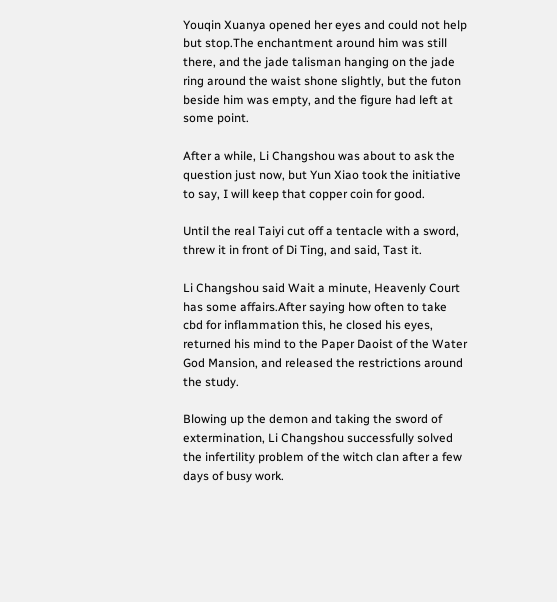Youqin Xuanya opened her eyes and could not help but stop.The enchantment around him was still there, and the jade talisman hanging on the jade ring around the waist shone slightly, but the futon beside him was empty, and the figure had left at some point.

After a while, Li Changshou was about to ask the question just now, but Yun Xiao took the initiative to say, I will keep that copper coin for good.

Until the real Taiyi cut off a tentacle with a sword, threw it in front of Di Ting, and said, Tast it.

Li Changshou said Wait a minute, Heavenly Court has some affairs.After saying how often to take cbd for inflammation this, he closed his eyes, returned his mind to the Paper Daoist of the Water God Mansion, and released the restrictions around the study.

Blowing up the demon and taking the sword of extermination, Li Changshou successfully solved the infertility problem of the witch clan after a few days of busy work.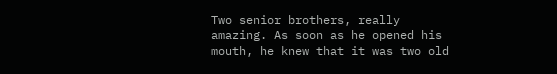Two senior brothers, really amazing. As soon as he opened his mouth, he knew that it was two old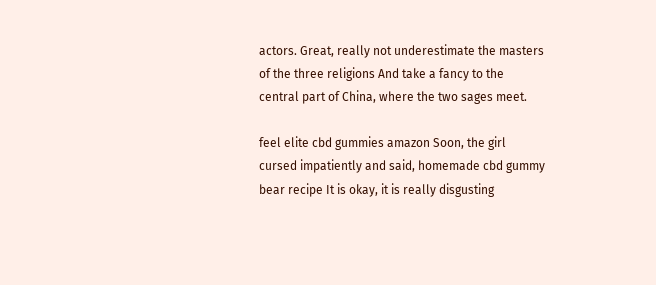actors. Great, really not underestimate the masters of the three religions And take a fancy to the central part of China, where the two sages meet.

feel elite cbd gummies amazon Soon, the girl cursed impatiently and said, homemade cbd gummy bear recipe It is okay, it is really disgusting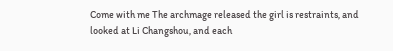Come with me The archmage released the girl is restraints, and looked at Li Changshou, and each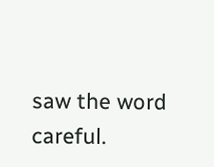saw the word careful.